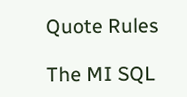Quote Rules

The MI SQL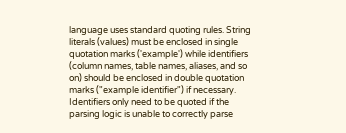language uses standard quoting rules. String literals (values) must be enclosed in single quotation marks ('example') while identifiers (column names, table names, aliases, and so on) should be enclosed in double quotation marks ("example identifier") if necessary. Identifiers only need to be quoted if the parsing logic is unable to correctly parse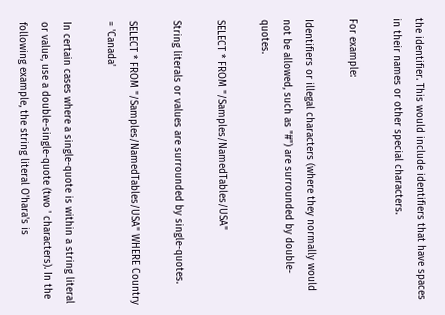the identifier. This would include identifiers that have spaces in their names or other special characters.

For example:

Identifiers or illegal characters (where they normally would not be allowed, such as "#") are surrounded by double-quotes.

SELECT * FROM "/Samples/NamedTables/USA"

String literals or values are surrounded by single-quotes.

SELECT * FROM "/Samples/NamedTables/USA" WHERE Country = 'Canada'

In certain cases where a single-quote is within a string literal or value, use a double-single-quote (two ' characters). In the following example, the string literal O'hara's is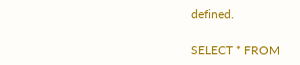defined.

SELECT * FROM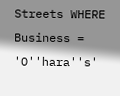Streets WHERE Business = 'O''hara''s'